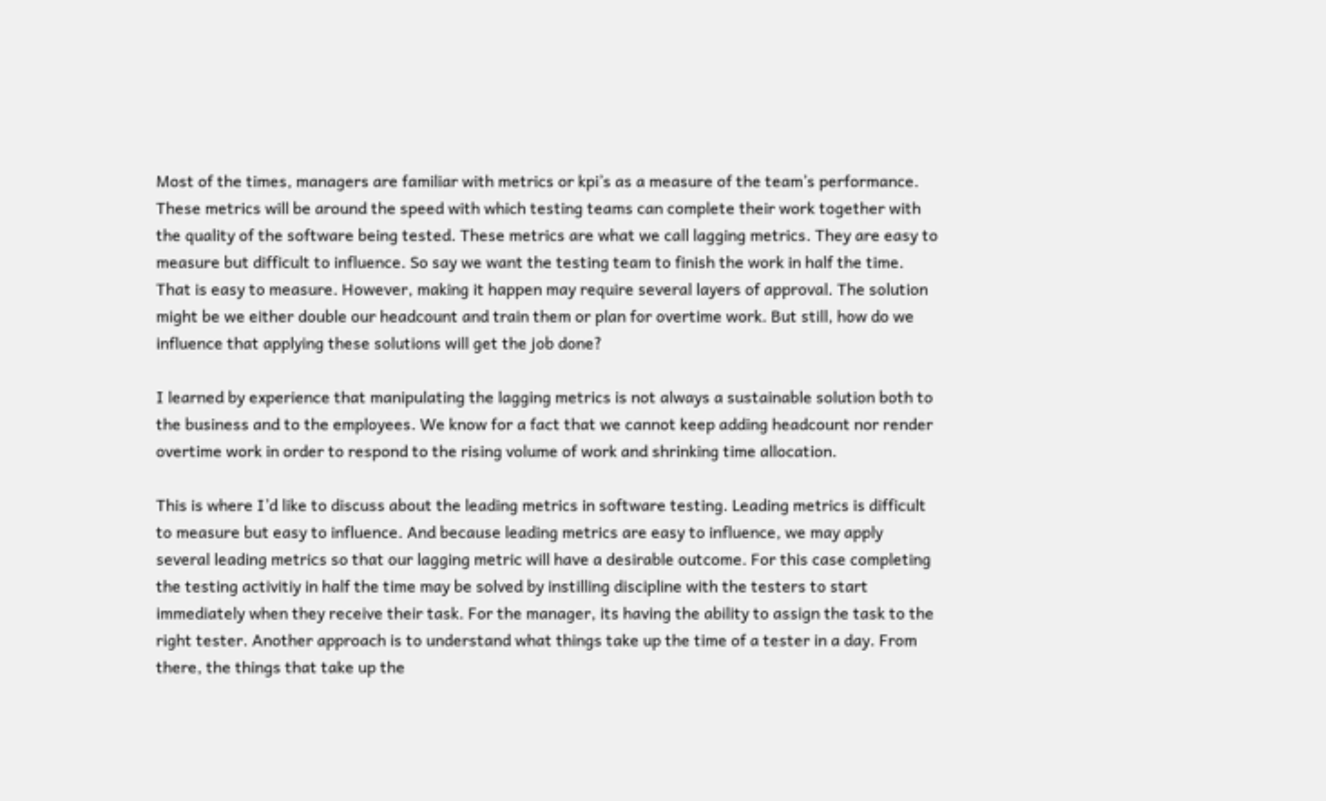Most of the times, managers are familiar with metrics or kpi’s as a measure of the team’s performance. These metrics will be around the speed with which testing teams can complete their work together with the quality of the software being tested. These metrics are what we call lagging metrics. They are easy to measure but difficult to influence. So say we want the testing team to finish the work in half the time. That is easy to measure. However, making it happen may require several layers of approval. The solution might be we either double our headcount and train them or plan for overtime work. But still, how do we influence that applying these solutions will get the job done?

I learned by experience that manipulating the lagging metrics is not always a sustainable solution both to the business and to the employees. We know for a fact that we cannot keep adding headcount nor render overtime work in order to respond to the rising volume of work and shrinking time allocation.

This is where I’d like to discuss about the leading metrics in software testing. Leading metrics is difficult to measure but easy to influence. And because leading metrics are easy to influence, we may apply several leading metrics so that our lagging metric will have a desirable outcome. For this case completing the testing activitiy in half the time may be solved by instilling discipline with the testers to start immediately when they receive their task. For the manager, its having the ability to assign the task to the right tester. Another approach is to understand what things take up the time of a tester in a day. From there, the things that take up the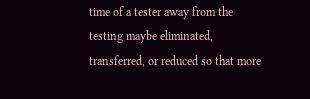time of a tester away from the testing maybe eliminated, transferred, or reduced so that more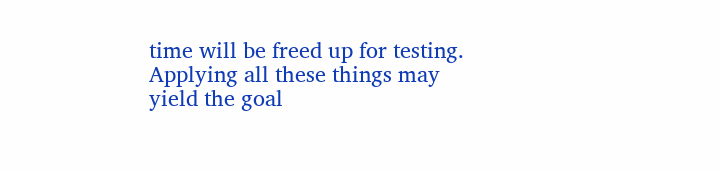time will be freed up for testing. Applying all these things may yield the goal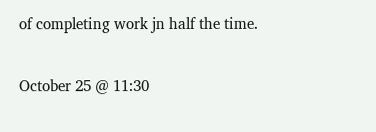of completing work jn half the time.

October 25 @ 11:30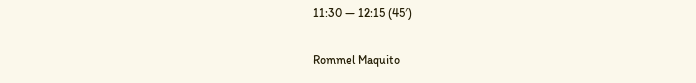11:30 — 12:15 (45′)

Rommel Maquito